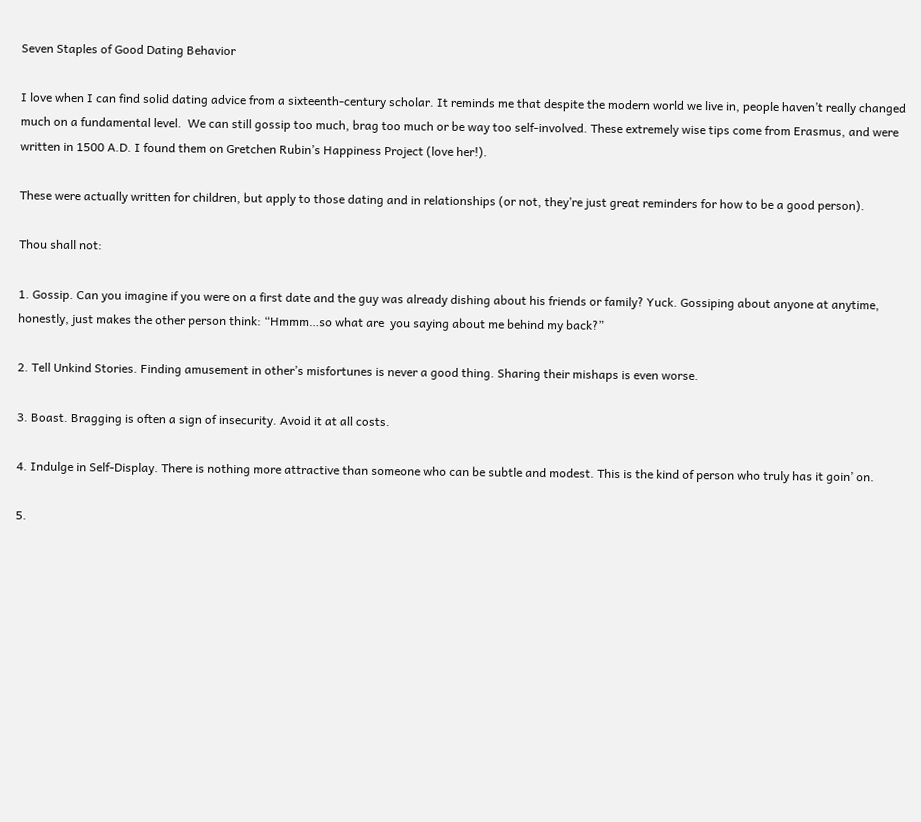Seven Staples of Good Dating Behavior

I love when I can find solid dating advice from a sixteenth-century scholar. It reminds me that despite the modern world we live in, people haven’t really changed much on a fundamental level.  We can still gossip too much, brag too much or be way too self-involved. These extremely wise tips come from Erasmus, and were written in 1500 A.D. I found them on Gretchen Rubin’s Happiness Project (love her!).

These were actually written for children, but apply to those dating and in relationships (or not, they’re just great reminders for how to be a good person).

Thou shall not:

1. Gossip. Can you imagine if you were on a first date and the guy was already dishing about his friends or family? Yuck. Gossiping about anyone at anytime, honestly, just makes the other person think: “Hmmm…so what are  you saying about me behind my back?”

2. Tell Unkind Stories. Finding amusement in other’s misfortunes is never a good thing. Sharing their mishaps is even worse.

3. Boast. Bragging is often a sign of insecurity. Avoid it at all costs.

4. Indulge in Self-Display. There is nothing more attractive than someone who can be subtle and modest. This is the kind of person who truly has it goin’ on.

5.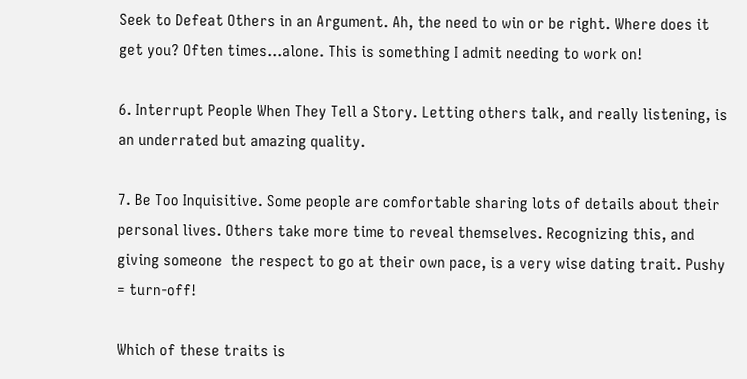Seek to Defeat Others in an Argument. Ah, the need to win or be right. Where does it get you? Often times…alone. This is something I admit needing to work on!

6. Interrupt People When They Tell a Story. Letting others talk, and really listening, is an underrated but amazing quality.

7. Be Too Inquisitive. Some people are comfortable sharing lots of details about their personal lives. Others take more time to reveal themselves. Recognizing this, and giving someone  the respect to go at their own pace, is a very wise dating trait. Pushy = turn-off!

Which of these traits is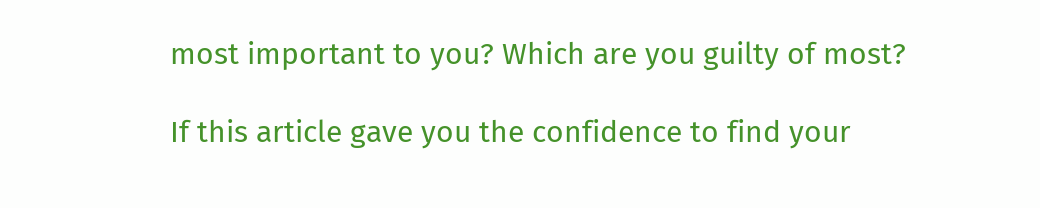most important to you? Which are you guilty of most?

If this article gave you the confidence to find your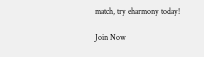match, try eharmony today!

Join Now